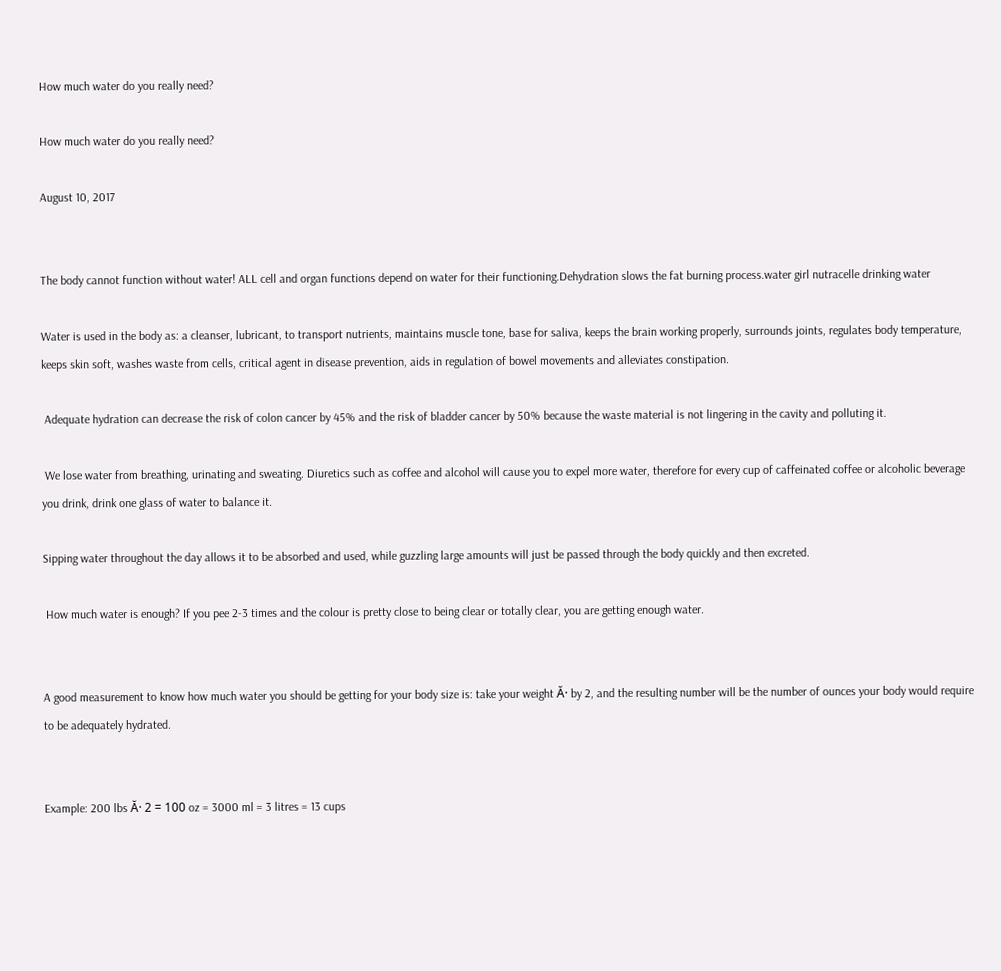How much water do you really need?

How much water do you really need?

August 10, 2017


The body cannot function without water! ALL cell and organ functions depend on water for their functioning.Dehydration slows the fat burning process.water girl nutracelle drinking water

Water is used in the body as: a cleanser, lubricant, to transport nutrients, maintains muscle tone, base for saliva, keeps the brain working properly, surrounds joints, regulates body temperature, keeps skin soft, washes waste from cells, critical agent in disease prevention, aids in regulation of bowel movements and alleviates constipation.

 Adequate hydration can decrease the risk of colon cancer by 45% and the risk of bladder cancer by 50% because the waste material is not lingering in the cavity and polluting it.

 We lose water from breathing, urinating and sweating. Diuretics such as coffee and alcohol will cause you to expel more water, therefore for every cup of caffeinated coffee or alcoholic beverage you drink, drink one glass of water to balance it.

Sipping water throughout the day allows it to be absorbed and used, while guzzling large amounts will just be passed through the body quickly and then excreted.

 How much water is enough? If you pee 2-3 times and the colour is pretty close to being clear or totally clear, you are getting enough water.


A good measurement to know how much water you should be getting for your body size is: take your weight Ă· by 2, and the resulting number will be the number of ounces your body would require to be adequately hydrated.


Example: 200 lbs Ă· 2 = 100 oz = 3000 ml = 3 litres = 13 cups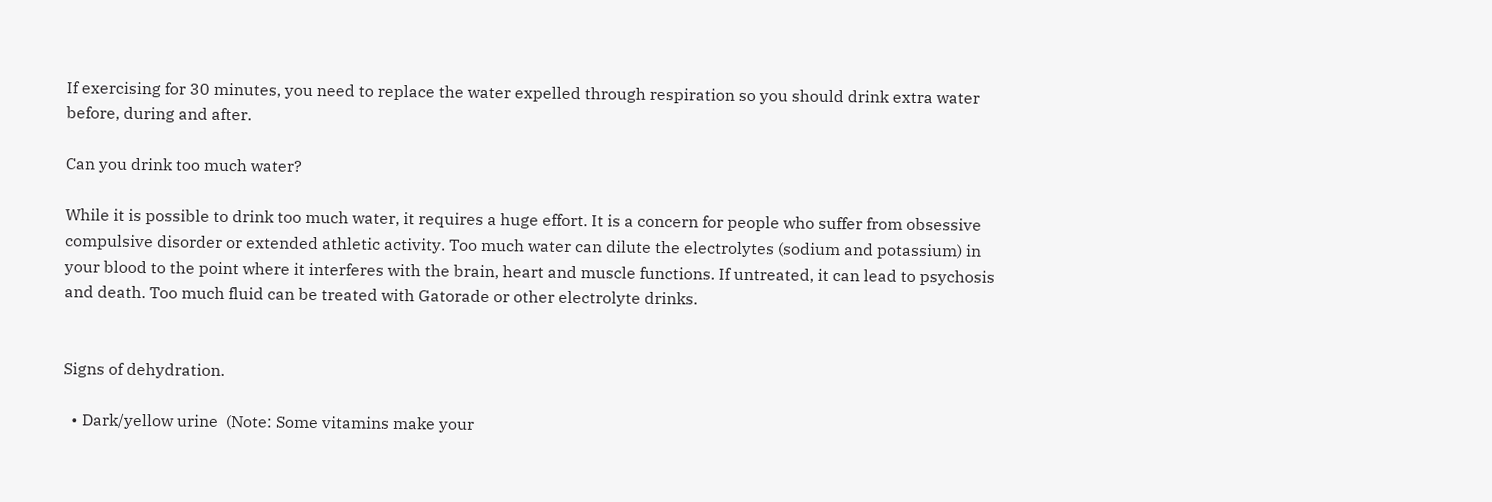If exercising for 30 minutes, you need to replace the water expelled through respiration so you should drink extra water before, during and after.

Can you drink too much water?

While it is possible to drink too much water, it requires a huge effort. It is a concern for people who suffer from obsessive compulsive disorder or extended athletic activity. Too much water can dilute the electrolytes (sodium and potassium) in your blood to the point where it interferes with the brain, heart and muscle functions. If untreated, it can lead to psychosis and death. Too much fluid can be treated with Gatorade or other electrolyte drinks.


Signs of dehydration.

  • Dark/yellow urine  (Note: Some vitamins make your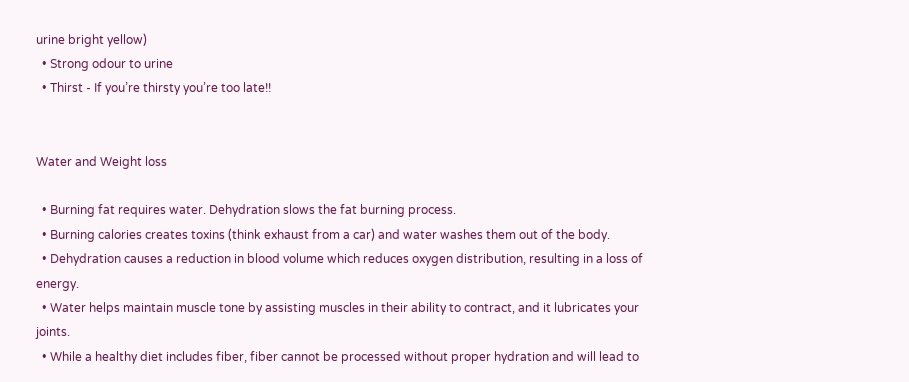urine bright yellow)
  • Strong odour to urine
  • Thirst - If you’re thirsty you’re too late!!


Water and Weight loss

  • Burning fat requires water. Dehydration slows the fat burning process.
  • Burning calories creates toxins (think exhaust from a car) and water washes them out of the body.
  • Dehydration causes a reduction in blood volume which reduces oxygen distribution, resulting in a loss of energy.
  • Water helps maintain muscle tone by assisting muscles in their ability to contract, and it lubricates your joints.
  • While a healthy diet includes fiber, fiber cannot be processed without proper hydration and will lead to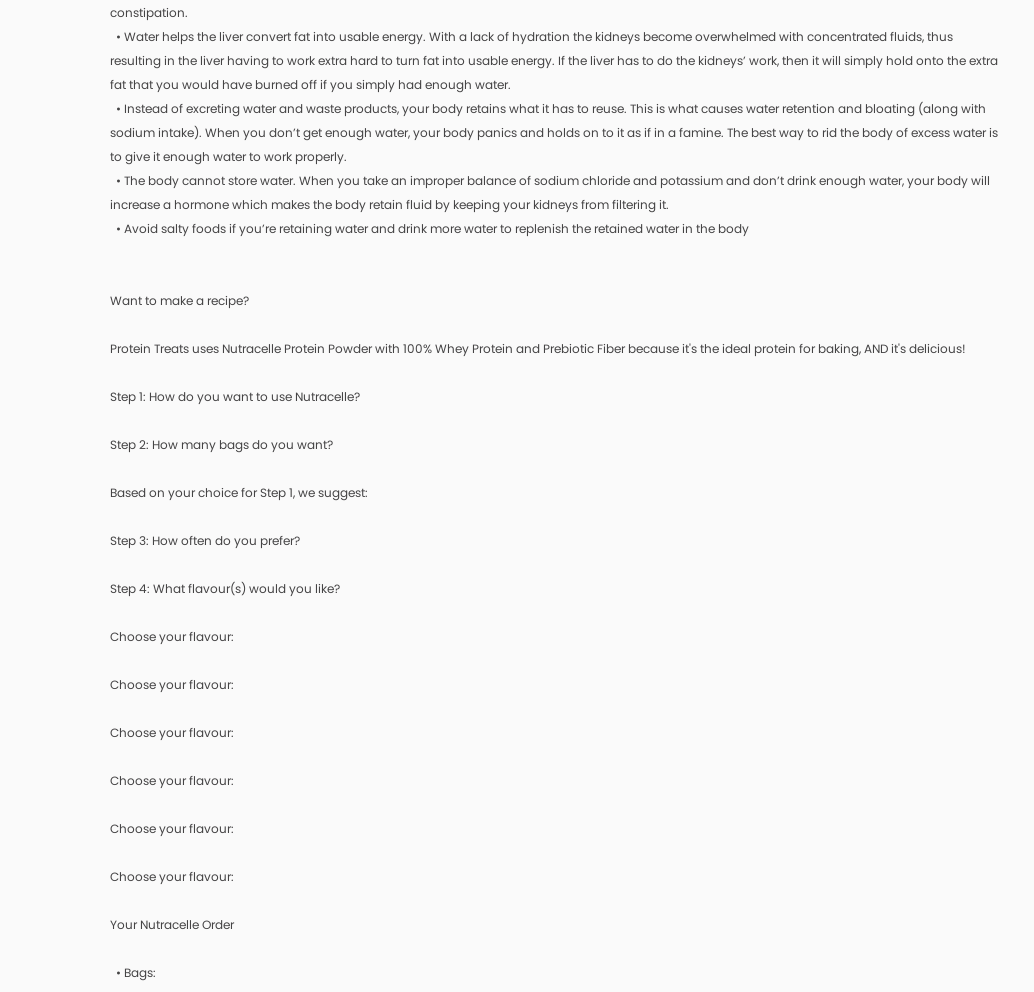constipation.
  • Water helps the liver convert fat into usable energy. With a lack of hydration the kidneys become overwhelmed with concentrated fluids, thus resulting in the liver having to work extra hard to turn fat into usable energy. If the liver has to do the kidneys’ work, then it will simply hold onto the extra fat that you would have burned off if you simply had enough water.
  • Instead of excreting water and waste products, your body retains what it has to reuse. This is what causes water retention and bloating (along with sodium intake). When you don’t get enough water, your body panics and holds on to it as if in a famine. The best way to rid the body of excess water is to give it enough water to work properly.
  • The body cannot store water. When you take an improper balance of sodium chloride and potassium and don’t drink enough water, your body will increase a hormone which makes the body retain fluid by keeping your kidneys from filtering it.
  • Avoid salty foods if you’re retaining water and drink more water to replenish the retained water in the body


Want to make a recipe?

Protein Treats uses Nutracelle Protein Powder with 100% Whey Protein and Prebiotic Fiber because it's the ideal protein for baking, AND it's delicious!

Step 1: How do you want to use Nutracelle?

Step 2: How many bags do you want?

Based on your choice for Step 1, we suggest:

Step 3: How often do you prefer?

Step 4: What flavour(s) would you like?

Choose your flavour:

Choose your flavour:

Choose your flavour:

Choose your flavour:

Choose your flavour:

Choose your flavour:

Your Nutracelle Order

  • Bags: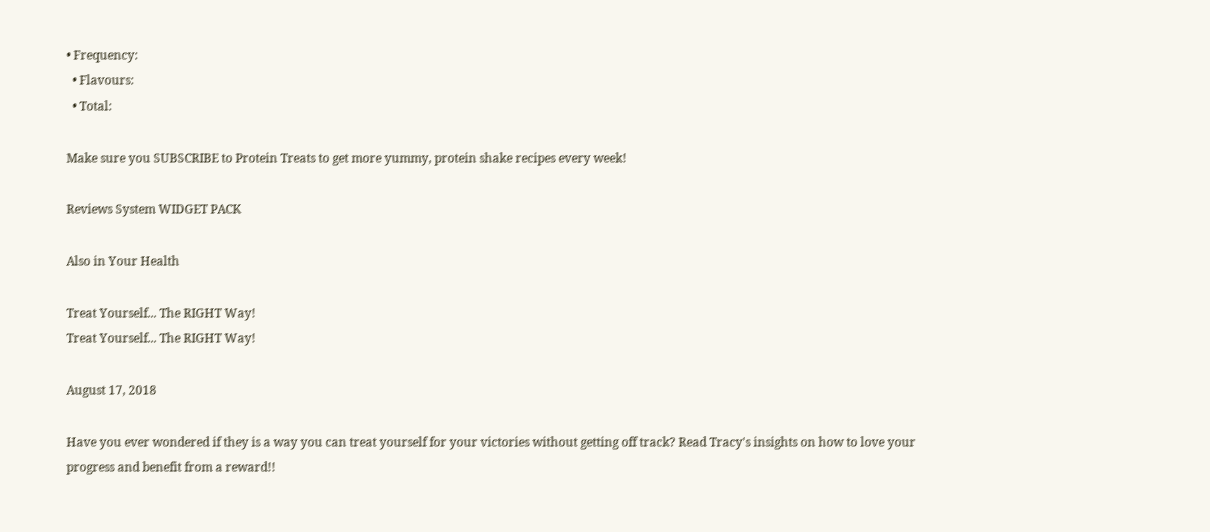• Frequency:
  • Flavours:
  • Total:

Make sure you SUBSCRIBE to Protein Treats to get more yummy, protein shake recipes every week!

Reviews System WIDGET PACK

Also in Your Health

Treat Yourself... The RIGHT Way!
Treat Yourself... The RIGHT Way!

August 17, 2018

Have you ever wondered if they is a way you can treat yourself for your victories without getting off track? Read Tracy's insights on how to love your progress and benefit from a reward!!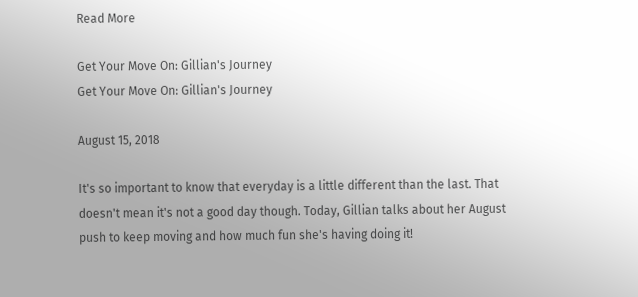Read More

Get Your Move On: Gillian's Journey
Get Your Move On: Gillian's Journey

August 15, 2018

It's so important to know that everyday is a little different than the last. That doesn't mean it's not a good day though. Today, Gillian talks about her August push to keep moving and how much fun she's having doing it!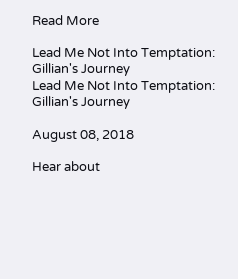Read More

Lead Me Not Into Temptation: Gillian's Journey
Lead Me Not Into Temptation: Gillian's Journey

August 08, 2018

Hear about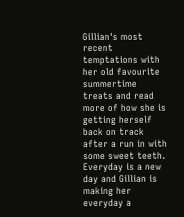Gillian's most recent temptations with her old favourite summertime treats and read more of how she is getting herself back on track after a run in with some sweet teeth. Everyday is a new day and Gillian is making her everyday a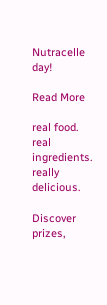Nutracelle day!

Read More

real food. real ingredients. really delicious.

Discover prizes,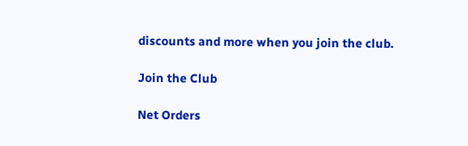discounts and more when you join the club.

Join the Club

Net Orders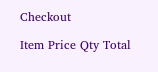Checkout

Item Price Qty Total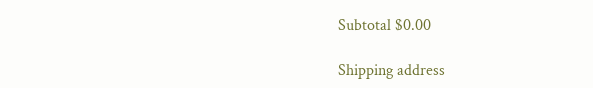Subtotal $0.00

Shipping address